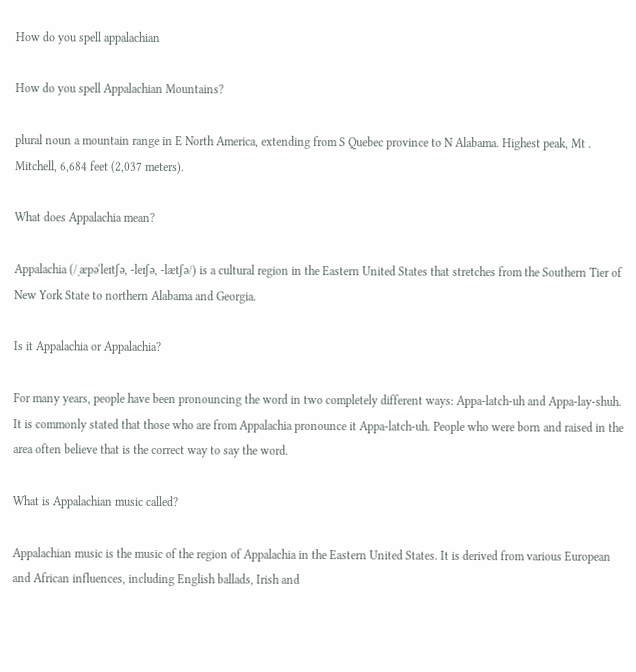How do you spell appalachian

How do you spell Appalachian Mountains?

plural noun a mountain range in E North America, extending from S Quebec province to N Alabama. Highest peak, Mt . Mitchell, 6,684 feet (2,037 meters).

What does Appalachia mean?

Appalachia (/ˌæpəˈleɪtʃə, -leɪʃə, -lætʃə/) is a cultural region in the Eastern United States that stretches from the Southern Tier of New York State to northern Alabama and Georgia.

Is it Appalachia or Appalachia?

For many years, people have been pronouncing the word in two completely different ways: Appa-latch-uh and Appa-lay-shuh. It is commonly stated that those who are from Appalachia pronounce it Appa-latch-uh. People who were born and raised in the area often believe that is the correct way to say the word.

What is Appalachian music called?

Appalachian music is the music of the region of Appalachia in the Eastern United States. It is derived from various European and African influences, including English ballads, Irish and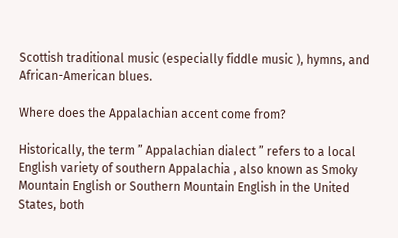Scottish traditional music (especially fiddle music ), hymns, and African-American blues.

Where does the Appalachian accent come from?

Historically, the term ” Appalachian dialect ” refers to a local English variety of southern Appalachia , also known as Smoky Mountain English or Southern Mountain English in the United States, both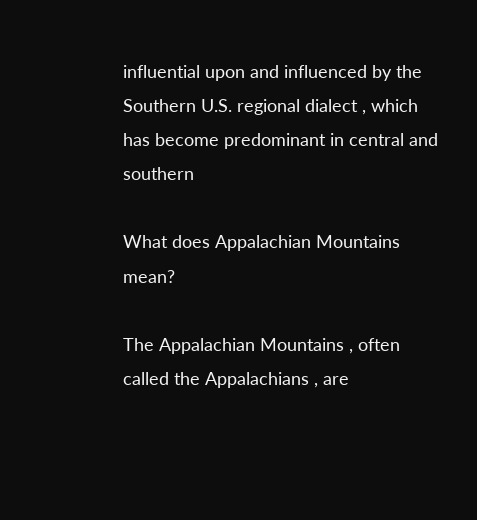influential upon and influenced by the Southern U.S. regional dialect , which has become predominant in central and southern

What does Appalachian Mountains mean?

The Appalachian Mountains , often called the Appalachians , are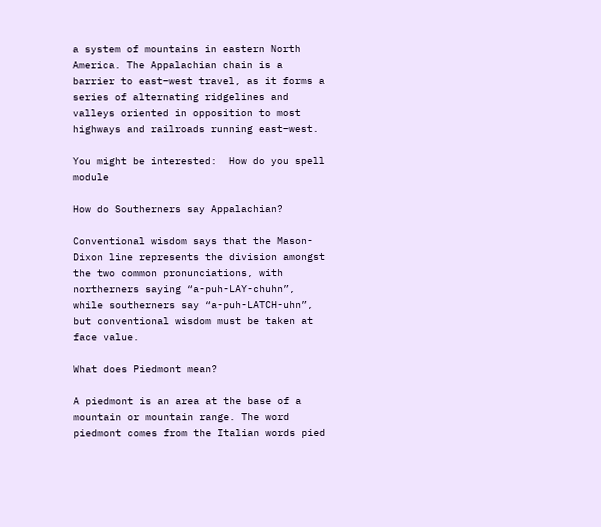a system of mountains in eastern North America. The Appalachian chain is a barrier to east–west travel, as it forms a series of alternating ridgelines and valleys oriented in opposition to most highways and railroads running east–west.

You might be interested:  How do you spell module

How do Southerners say Appalachian?

Conventional wisdom says that the Mason-Dixon line represents the division amongst the two common pronunciations, with northerners saying “a-puh-LAY-chuhn”, while southerners say “a-puh-LATCH-uhn”, but conventional wisdom must be taken at face value.

What does Piedmont mean?

A piedmont is an area at the base of a mountain or mountain range. The word piedmont comes from the Italian words pied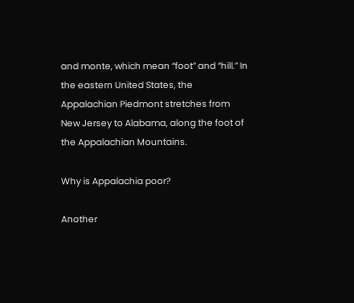and monte, which mean “foot” and “hill.” In the eastern United States, the Appalachian Piedmont stretches from New Jersey to Alabama, along the foot of the Appalachian Mountains.

Why is Appalachia poor?

Another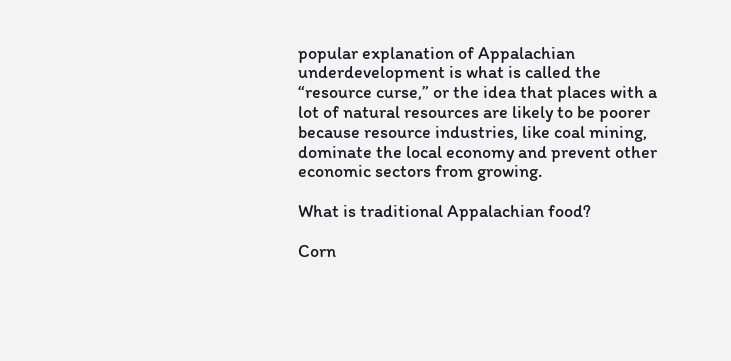popular explanation of Appalachian underdevelopment is what is called the “resource curse,” or the idea that places with a lot of natural resources are likely to be poorer because resource industries, like coal mining, dominate the local economy and prevent other economic sectors from growing.

What is traditional Appalachian food?

Corn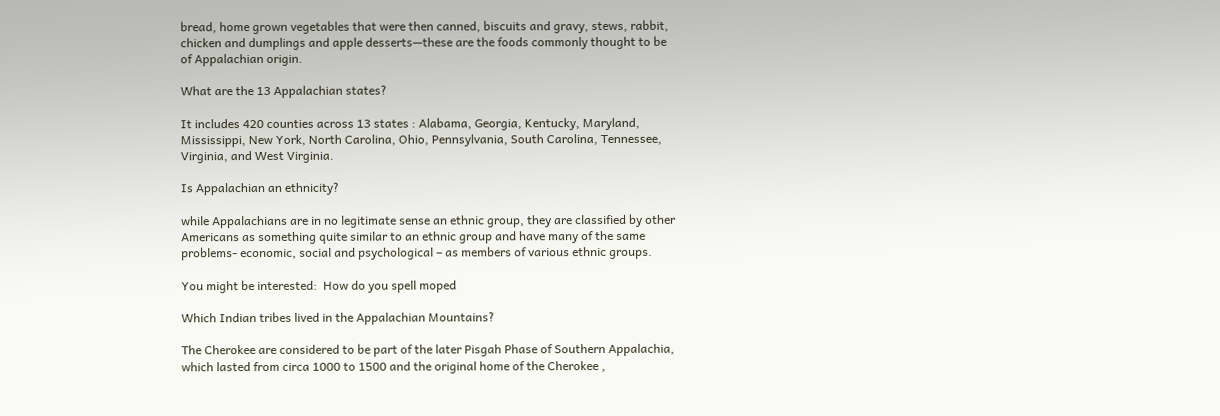bread, home grown vegetables that were then canned, biscuits and gravy, stews, rabbit, chicken and dumplings and apple desserts—these are the foods commonly thought to be of Appalachian origin.

What are the 13 Appalachian states?

It includes 420 counties across 13 states : Alabama, Georgia, Kentucky, Maryland, Mississippi, New York, North Carolina, Ohio, Pennsylvania, South Carolina, Tennessee, Virginia, and West Virginia.

Is Appalachian an ethnicity?

while Appalachians are in no legitimate sense an ethnic group, they are classified by other Americans as something quite similar to an ethnic group and have many of the same problems- economic, social and psychological – as members of various ethnic groups.

You might be interested:  How do you spell moped

Which Indian tribes lived in the Appalachian Mountains?

The Cherokee are considered to be part of the later Pisgah Phase of Southern Appalachia, which lasted from circa 1000 to 1500 and the original home of the Cherokee ,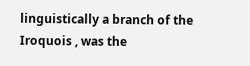linguistically a branch of the Iroquois , was the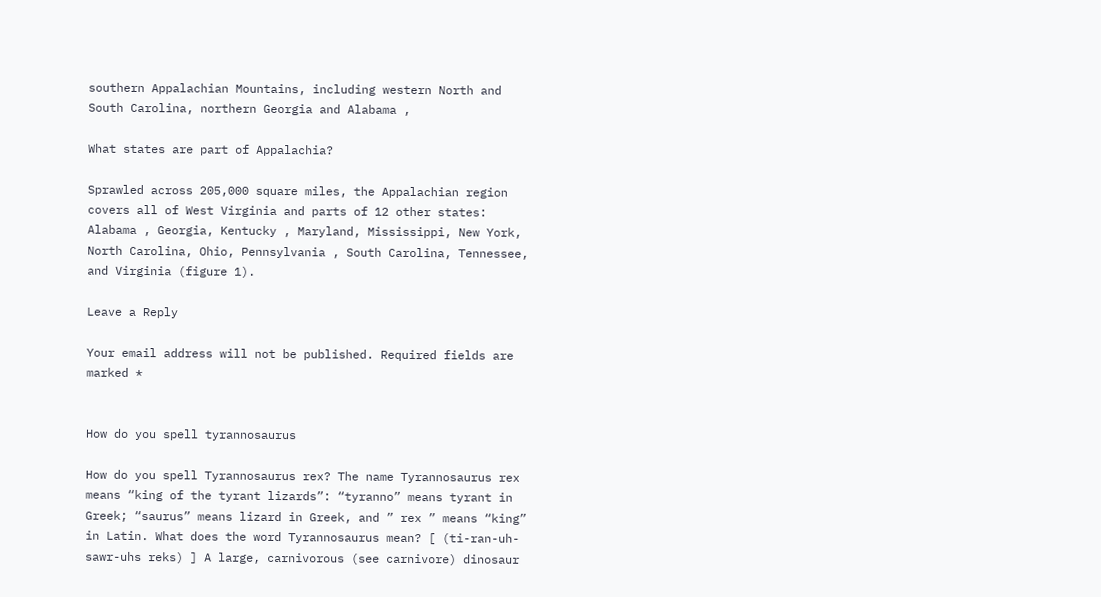southern Appalachian Mountains, including western North and South Carolina, northern Georgia and Alabama ,

What states are part of Appalachia?

Sprawled across 205,000 square miles, the Appalachian region covers all of West Virginia and parts of 12 other states: Alabama , Georgia, Kentucky , Maryland, Mississippi, New York, North Carolina, Ohio, Pennsylvania , South Carolina, Tennessee, and Virginia (figure 1).

Leave a Reply

Your email address will not be published. Required fields are marked *


How do you spell tyrannosaurus

How do you spell Tyrannosaurus rex? The name Tyrannosaurus rex means “king of the tyrant lizards”: “tyranno” means tyrant in Greek; “saurus” means lizard in Greek, and ” rex ” means “king” in Latin. What does the word Tyrannosaurus mean? [ (ti-ran-uh-sawr-uhs reks) ] A large, carnivorous (see carnivore) dinosaur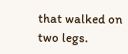that walked on two legs.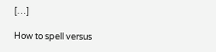[…]

How to spell versus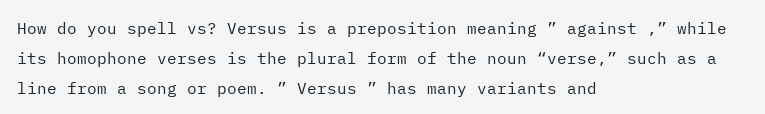How do you spell vs? Versus is a preposition meaning ” against ,” while its homophone verses is the plural form of the noun “verse,” such as a line from a song or poem. ” Versus ” has many variants and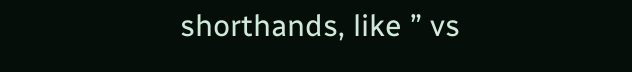shorthands, like ” vs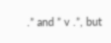.” and ” v .”, but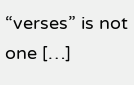“verses” is not one […]